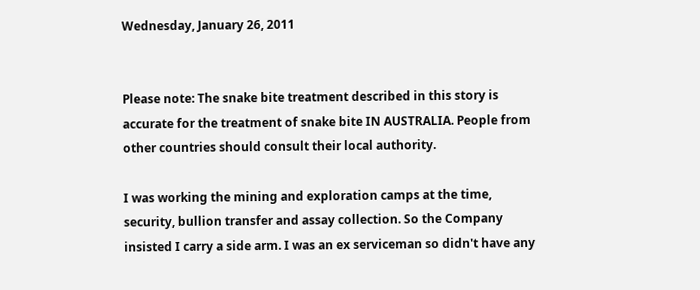Wednesday, January 26, 2011


Please note: The snake bite treatment described in this story is accurate for the treatment of snake bite IN AUSTRALIA. People from other countries should consult their local authority.

I was working the mining and exploration camps at the time, security, bullion transfer and assay collection. So the Company insisted I carry a side arm. I was an ex serviceman so didn't have any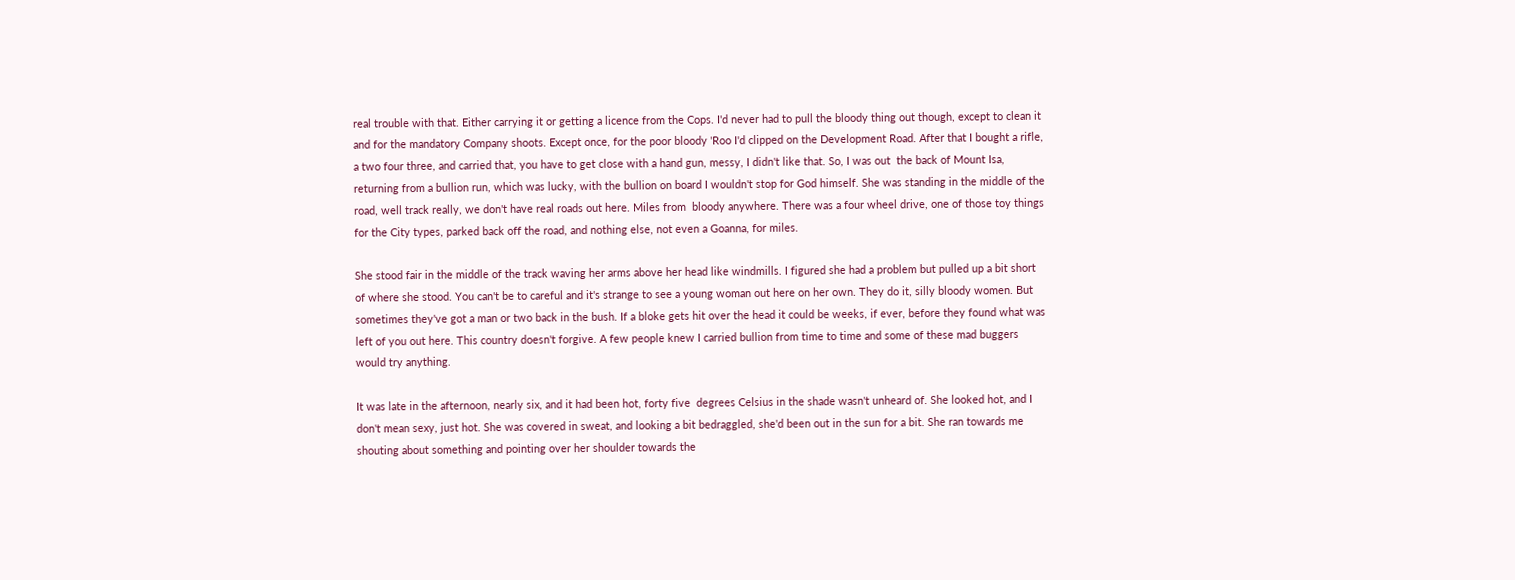real trouble with that. Either carrying it or getting a licence from the Cops. I'd never had to pull the bloody thing out though, except to clean it and for the mandatory Company shoots. Except once, for the poor bloody 'Roo I'd clipped on the Development Road. After that I bought a rifle, a two four three, and carried that, you have to get close with a hand gun, messy, I didn't like that. So, I was out  the back of Mount Isa, returning from a bullion run, which was lucky, with the bullion on board I wouldn't stop for God himself. She was standing in the middle of the road, well track really, we don't have real roads out here. Miles from  bloody anywhere. There was a four wheel drive, one of those toy things for the City types, parked back off the road, and nothing else, not even a Goanna, for miles.

She stood fair in the middle of the track waving her arms above her head like windmills. I figured she had a problem but pulled up a bit short of where she stood. You can't be to careful and it's strange to see a young woman out here on her own. They do it, silly bloody women. But sometimes they've got a man or two back in the bush. If a bloke gets hit over the head it could be weeks, if ever, before they found what was left of you out here. This country doesn't forgive. A few people knew I carried bullion from time to time and some of these mad buggers would try anything.

It was late in the afternoon, nearly six, and it had been hot, forty five  degrees Celsius in the shade wasn't unheard of. She looked hot, and I don't mean sexy, just hot. She was covered in sweat, and looking a bit bedraggled, she'd been out in the sun for a bit. She ran towards me shouting about something and pointing over her shoulder towards the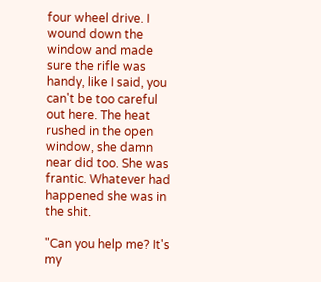four wheel drive. I wound down the window and made sure the rifle was handy, like I said, you can't be too careful out here. The heat rushed in the open window, she damn near did too. She was frantic. Whatever had happened she was in the shit.

"Can you help me? It's my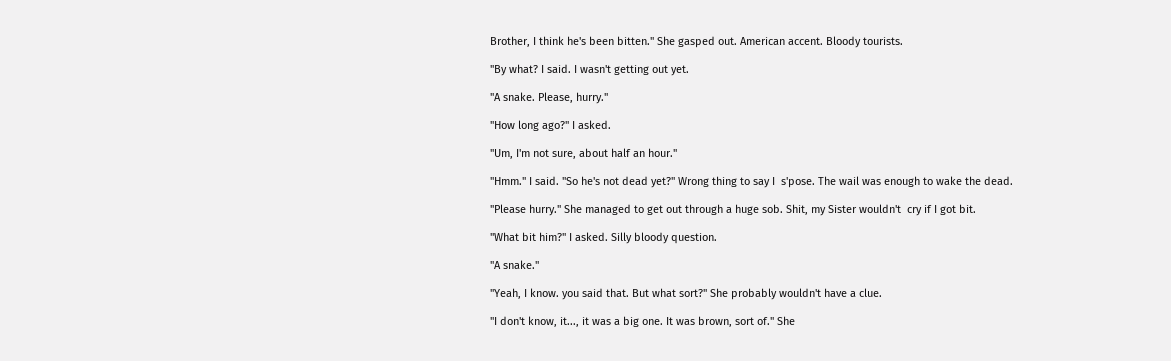Brother, I think he's been bitten." She gasped out. American accent. Bloody tourists.

"By what? I said. I wasn't getting out yet.

"A snake. Please, hurry."

"How long ago?" I asked.

"Um, I'm not sure, about half an hour."

"Hmm." I said. "So he's not dead yet?" Wrong thing to say I  s'pose. The wail was enough to wake the dead.

"Please hurry." She managed to get out through a huge sob. Shit, my Sister wouldn't  cry if I got bit.

"What bit him?" I asked. Silly bloody question.

"A snake."

"Yeah, I know. you said that. But what sort?" She probably wouldn't have a clue.

"I don't know, it..., it was a big one. It was brown, sort of." She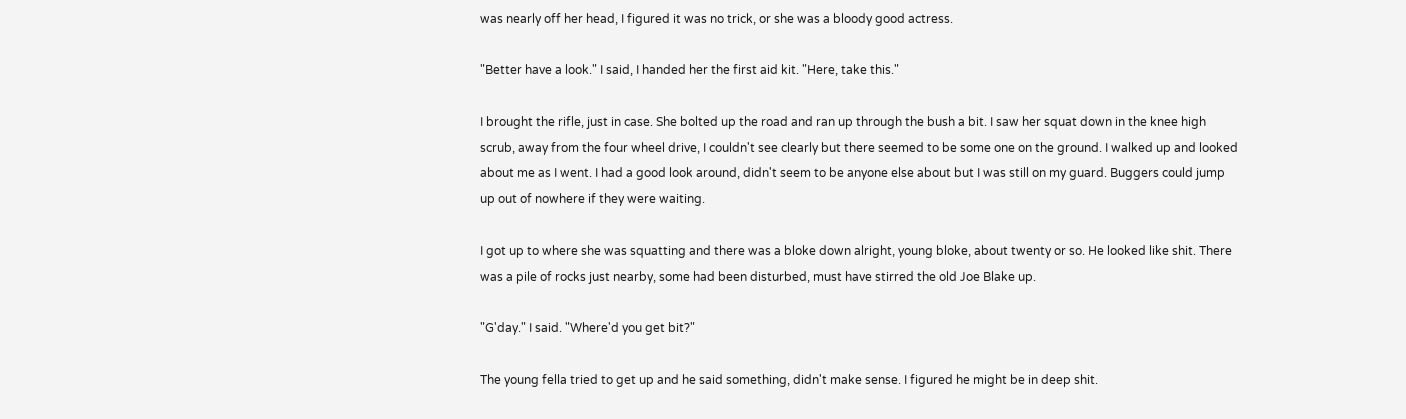was nearly off her head, I figured it was no trick, or she was a bloody good actress.

"Better have a look." I said, I handed her the first aid kit. "Here, take this."

I brought the rifle, just in case. She bolted up the road and ran up through the bush a bit. I saw her squat down in the knee high scrub, away from the four wheel drive, I couldn't see clearly but there seemed to be some one on the ground. I walked up and looked about me as I went. I had a good look around, didn't seem to be anyone else about but I was still on my guard. Buggers could jump up out of nowhere if they were waiting.

I got up to where she was squatting and there was a bloke down alright, young bloke, about twenty or so. He looked like shit. There was a pile of rocks just nearby, some had been disturbed, must have stirred the old Joe Blake up.

"G'day." I said. "Where'd you get bit?"

The young fella tried to get up and he said something, didn't make sense. I figured he might be in deep shit.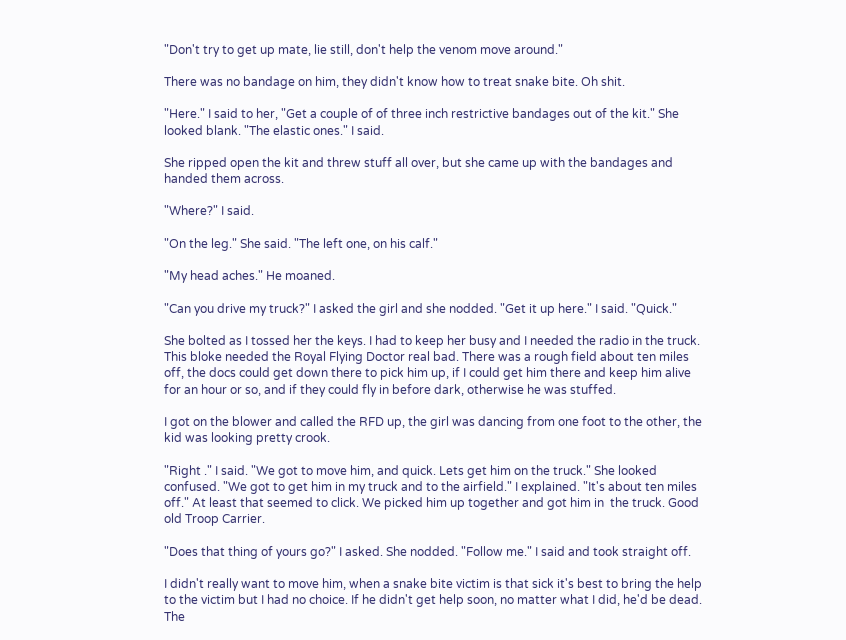"Don't try to get up mate, lie still, don't help the venom move around."

There was no bandage on him, they didn't know how to treat snake bite. Oh shit.

"Here." I said to her, "Get a couple of of three inch restrictive bandages out of the kit." She looked blank. "The elastic ones." I said.

She ripped open the kit and threw stuff all over, but she came up with the bandages and handed them across.

"Where?" I said.

"On the leg." She said. "The left one, on his calf."

"My head aches." He moaned.

"Can you drive my truck?" I asked the girl and she nodded. "Get it up here." I said. "Quick."

She bolted as I tossed her the keys. I had to keep her busy and I needed the radio in the truck. This bloke needed the Royal Flying Doctor real bad. There was a rough field about ten miles off, the docs could get down there to pick him up, if I could get him there and keep him alive for an hour or so, and if they could fly in before dark, otherwise he was stuffed.

I got on the blower and called the RFD up, the girl was dancing from one foot to the other, the kid was looking pretty crook.

"Right ." I said. "We got to move him, and quick. Lets get him on the truck." She looked confused. "We got to get him in my truck and to the airfield." I explained. "It's about ten miles off." At least that seemed to click. We picked him up together and got him in  the truck. Good old Troop Carrier.

"Does that thing of yours go?" I asked. She nodded. "Follow me." I said and took straight off.

I didn't really want to move him, when a snake bite victim is that sick it's best to bring the help to the victim but I had no choice. If he didn't get help soon, no matter what I did, he'd be dead. The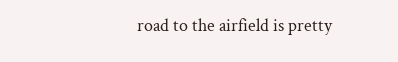road to the airfield is pretty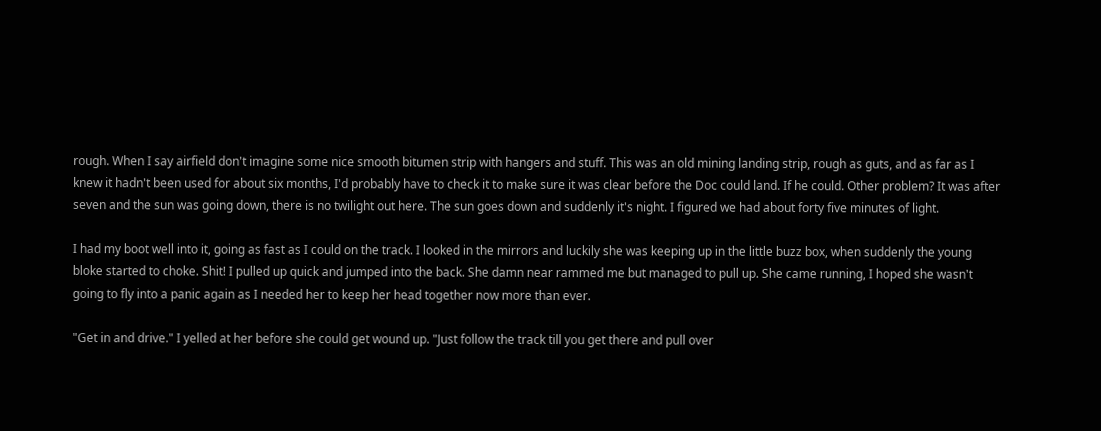rough. When I say airfield don't imagine some nice smooth bitumen strip with hangers and stuff. This was an old mining landing strip, rough as guts, and as far as I knew it hadn't been used for about six months, I'd probably have to check it to make sure it was clear before the Doc could land. If he could. Other problem? It was after seven and the sun was going down, there is no twilight out here. The sun goes down and suddenly it's night. I figured we had about forty five minutes of light.

I had my boot well into it, going as fast as I could on the track. I looked in the mirrors and luckily she was keeping up in the little buzz box, when suddenly the young bloke started to choke. Shit! I pulled up quick and jumped into the back. She damn near rammed me but managed to pull up. She came running, I hoped she wasn't going to fly into a panic again as I needed her to keep her head together now more than ever.

"Get in and drive." I yelled at her before she could get wound up. "Just follow the track till you get there and pull over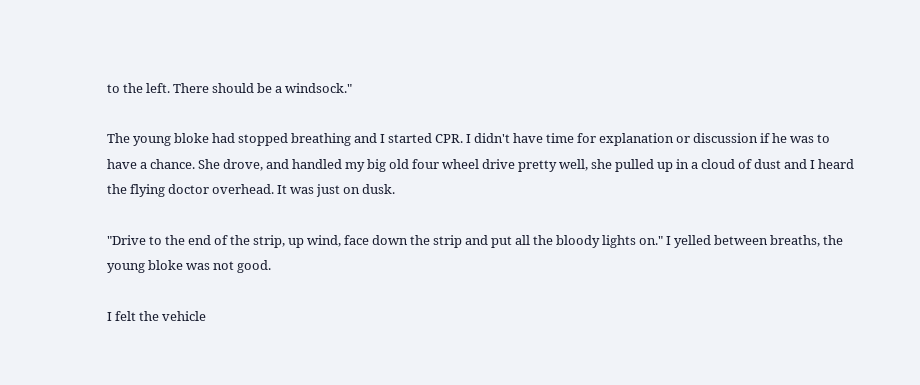to the left. There should be a windsock."

The young bloke had stopped breathing and I started CPR. I didn't have time for explanation or discussion if he was to have a chance. She drove, and handled my big old four wheel drive pretty well, she pulled up in a cloud of dust and I heard the flying doctor overhead. It was just on dusk.

"Drive to the end of the strip, up wind, face down the strip and put all the bloody lights on." I yelled between breaths, the young bloke was not good.

I felt the vehicle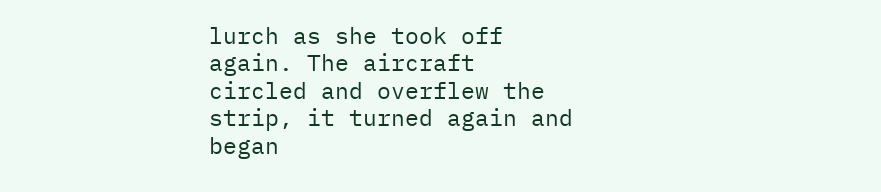lurch as she took off again. The aircraft circled and overflew the strip, it turned again and began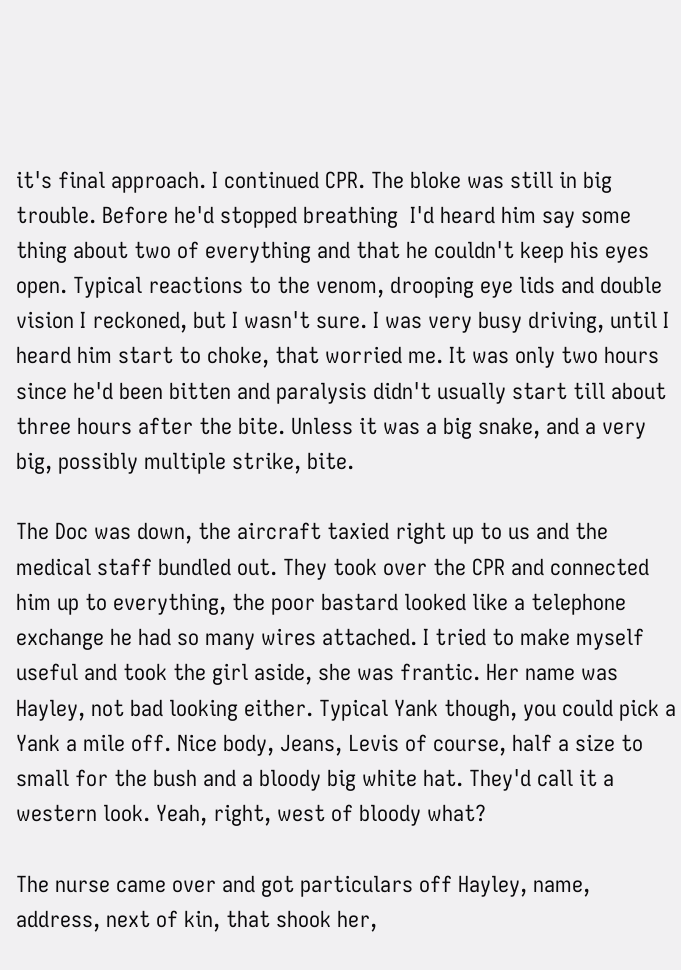it's final approach. I continued CPR. The bloke was still in big trouble. Before he'd stopped breathing  I'd heard him say some thing about two of everything and that he couldn't keep his eyes open. Typical reactions to the venom, drooping eye lids and double vision I reckoned, but I wasn't sure. I was very busy driving, until I heard him start to choke, that worried me. It was only two hours since he'd been bitten and paralysis didn't usually start till about three hours after the bite. Unless it was a big snake, and a very big, possibly multiple strike, bite.

The Doc was down, the aircraft taxied right up to us and the medical staff bundled out. They took over the CPR and connected him up to everything, the poor bastard looked like a telephone exchange he had so many wires attached. I tried to make myself useful and took the girl aside, she was frantic. Her name was Hayley, not bad looking either. Typical Yank though, you could pick a Yank a mile off. Nice body, Jeans, Levis of course, half a size to small for the bush and a bloody big white hat. They'd call it a western look. Yeah, right, west of bloody what?

The nurse came over and got particulars off Hayley, name, address, next of kin, that shook her,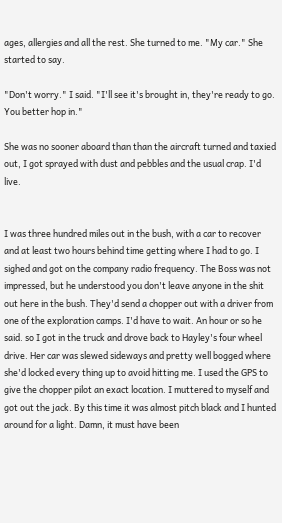ages, allergies and all the rest. She turned to me. "My car." She started to say.

"Don't worry." I said. "I'll see it's brought in, they're ready to go. You better hop in."

She was no sooner aboard than than the aircraft turned and taxied out, I got sprayed with dust and pebbles and the usual crap. I'd live.


I was three hundred miles out in the bush, with a car to recover and at least two hours behind time getting where I had to go. I sighed and got on the company radio frequency. The Boss was not impressed, but he understood you don't leave anyone in the shit out here in the bush. They'd send a chopper out with a driver from one of the exploration camps. I'd have to wait. An hour or so he said. so I got in the truck and drove back to Hayley's four wheel drive. Her car was slewed sideways and pretty well bogged where she'd locked every thing up to avoid hitting me. I used the GPS to give the chopper pilot an exact location. I muttered to myself and got out the jack. By this time it was almost pitch black and I hunted around for a light. Damn, it must have been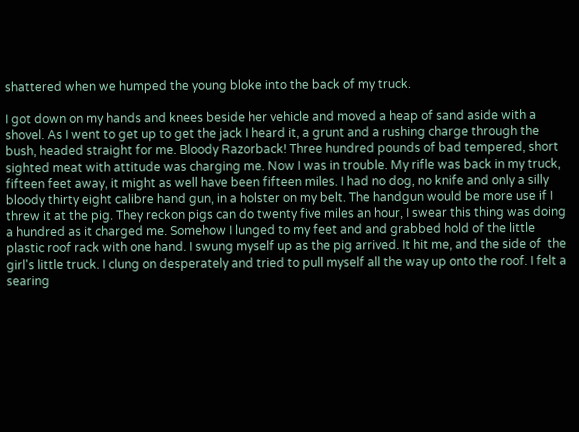shattered when we humped the young bloke into the back of my truck.

I got down on my hands and knees beside her vehicle and moved a heap of sand aside with a shovel. As I went to get up to get the jack I heard it, a grunt and a rushing charge through the bush, headed straight for me. Bloody Razorback! Three hundred pounds of bad tempered, short sighted meat with attitude was charging me. Now I was in trouble. My rifle was back in my truck, fifteen feet away, it might as well have been fifteen miles. I had no dog, no knife and only a silly bloody thirty eight calibre hand gun, in a holster on my belt. The handgun would be more use if I threw it at the pig. They reckon pigs can do twenty five miles an hour, I swear this thing was doing a hundred as it charged me. Somehow I lunged to my feet and and grabbed hold of the little plastic roof rack with one hand. I swung myself up as the pig arrived. It hit me, and the side of  the girl's little truck. I clung on desperately and tried to pull myself all the way up onto the roof. I felt a searing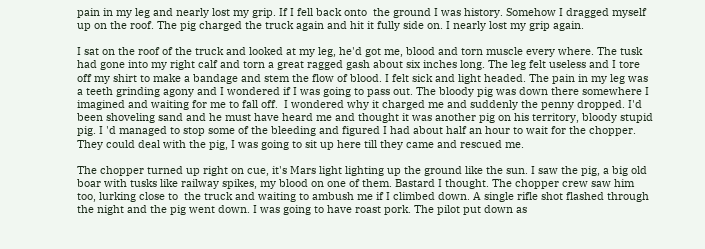pain in my leg and nearly lost my grip. If I fell back onto  the ground I was history. Somehow I dragged myself up on the roof. The pig charged the truck again and hit it fully side on. I nearly lost my grip again.

I sat on the roof of the truck and looked at my leg, he'd got me, blood and torn muscle every where. The tusk had gone into my right calf and torn a great ragged gash about six inches long. The leg felt useless and I tore off my shirt to make a bandage and stem the flow of blood. I felt sick and light headed. The pain in my leg was a teeth grinding agony and I wondered if I was going to pass out. The bloody pig was down there somewhere I imagined and waiting for me to fall off.  I wondered why it charged me and suddenly the penny dropped. I'd been shoveling sand and he must have heard me and thought it was another pig on his territory, bloody stupid pig. I 'd managed to stop some of the bleeding and figured I had about half an hour to wait for the chopper. They could deal with the pig, I was going to sit up here till they came and rescued me.

The chopper turned up right on cue, it's Mars light lighting up the ground like the sun. I saw the pig, a big old boar with tusks like railway spikes, my blood on one of them. Bastard I thought. The chopper crew saw him too, lurking close to  the truck and waiting to ambush me if I climbed down. A single rifle shot flashed through the night and the pig went down. I was going to have roast pork. The pilot put down as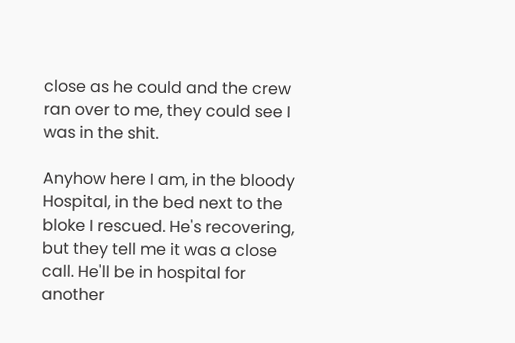close as he could and the crew ran over to me, they could see I was in the shit.

Anyhow here I am, in the bloody Hospital, in the bed next to the bloke I rescued. He's recovering, but they tell me it was a close call. He'll be in hospital for another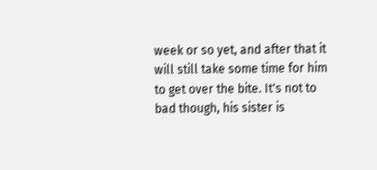week or so yet, and after that it will still take some time for him to get over the bite. It's not to bad though, his sister is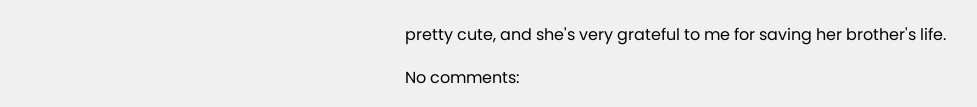pretty cute, and she's very grateful to me for saving her brother's life.

No comments: